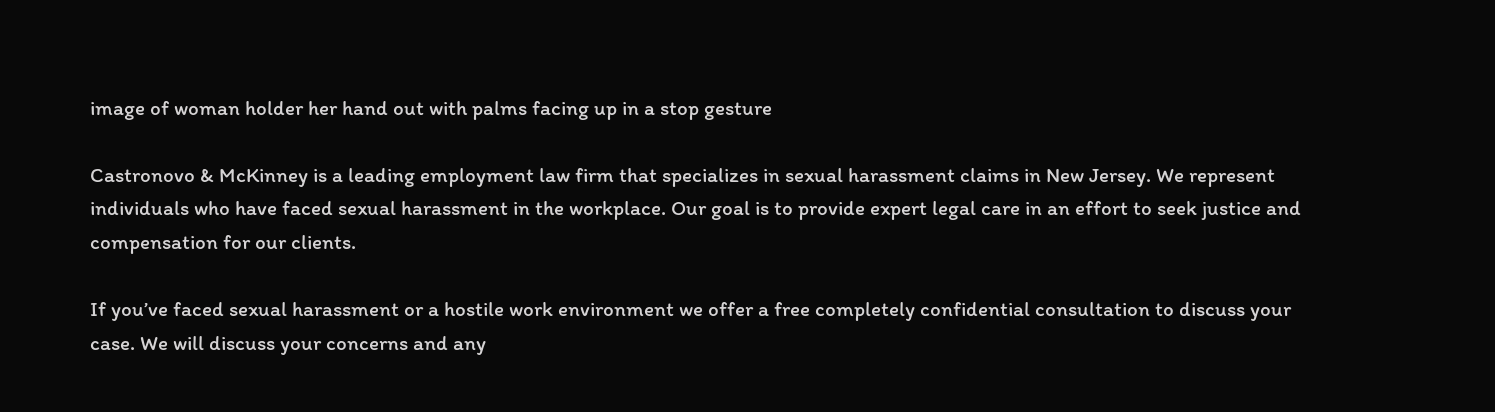image of woman holder her hand out with palms facing up in a stop gesture

Castronovo & McKinney is a leading employment law firm that specializes in sexual harassment claims in New Jersey. We represent individuals who have faced sexual harassment in the workplace. Our goal is to provide expert legal care in an effort to seek justice and compensation for our clients.

If you’ve faced sexual harassment or a hostile work environment we offer a free completely confidential consultation to discuss your case. We will discuss your concerns and any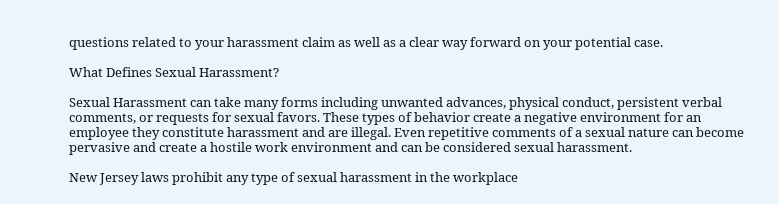questions related to your harassment claim as well as a clear way forward on your potential case.

What Defines Sexual Harassment?

Sexual Harassment can take many forms including unwanted advances, physical conduct, persistent verbal comments, or requests for sexual favors. These types of behavior create a negative environment for an employee they constitute harassment and are illegal. Even repetitive comments of a sexual nature can become pervasive and create a hostile work environment and can be considered sexual harassment.

New Jersey laws prohibit any type of sexual harassment in the workplace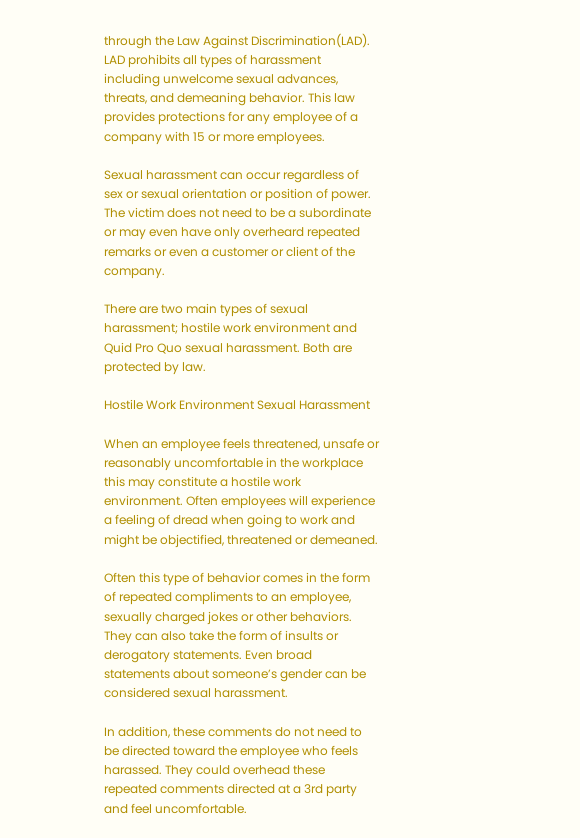through the Law Against Discrimination(LAD). LAD prohibits all types of harassment including unwelcome sexual advances, threats, and demeaning behavior. This law provides protections for any employee of a company with 15 or more employees.

Sexual harassment can occur regardless of sex or sexual orientation or position of power. The victim does not need to be a subordinate or may even have only overheard repeated remarks or even a customer or client of the company.

There are two main types of sexual harassment; hostile work environment and Quid Pro Quo sexual harassment. Both are protected by law.

Hostile Work Environment Sexual Harassment

When an employee feels threatened, unsafe or reasonably uncomfortable in the workplace this may constitute a hostile work environment. Often employees will experience a feeling of dread when going to work and might be objectified, threatened or demeaned.

Often this type of behavior comes in the form of repeated compliments to an employee, sexually charged jokes or other behaviors. They can also take the form of insults or derogatory statements. Even broad statements about someone’s gender can be considered sexual harassment.

In addition, these comments do not need to be directed toward the employee who feels harassed. They could overhead these repeated comments directed at a 3rd party and feel uncomfortable.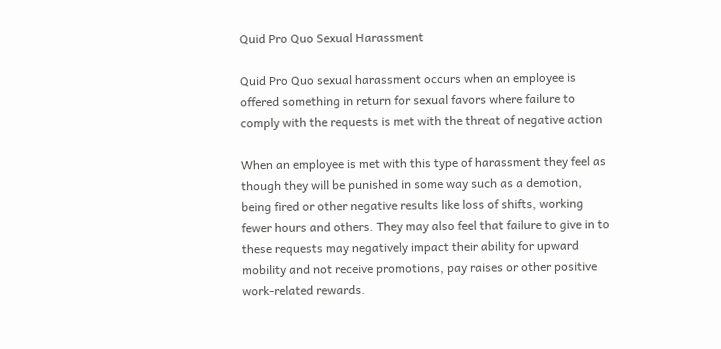Quid Pro Quo Sexual Harassment

Quid Pro Quo sexual harassment occurs when an employee is offered something in return for sexual favors where failure to comply with the requests is met with the threat of negative action

When an employee is met with this type of harassment they feel as though they will be punished in some way such as a demotion, being fired or other negative results like loss of shifts, working fewer hours and others. They may also feel that failure to give in to these requests may negatively impact their ability for upward mobility and not receive promotions, pay raises or other positive work-related rewards.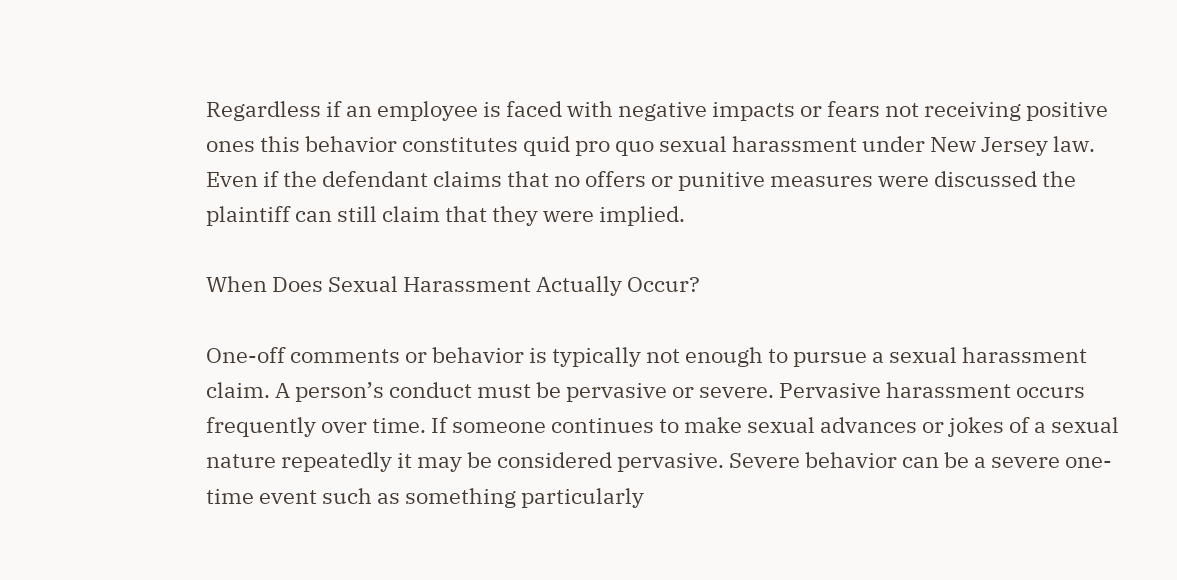Regardless if an employee is faced with negative impacts or fears not receiving positive ones this behavior constitutes quid pro quo sexual harassment under New Jersey law. Even if the defendant claims that no offers or punitive measures were discussed the plaintiff can still claim that they were implied.

When Does Sexual Harassment Actually Occur?

One-off comments or behavior is typically not enough to pursue a sexual harassment claim. A person’s conduct must be pervasive or severe. Pervasive harassment occurs frequently over time. If someone continues to make sexual advances or jokes of a sexual nature repeatedly it may be considered pervasive. Severe behavior can be a severe one-time event such as something particularly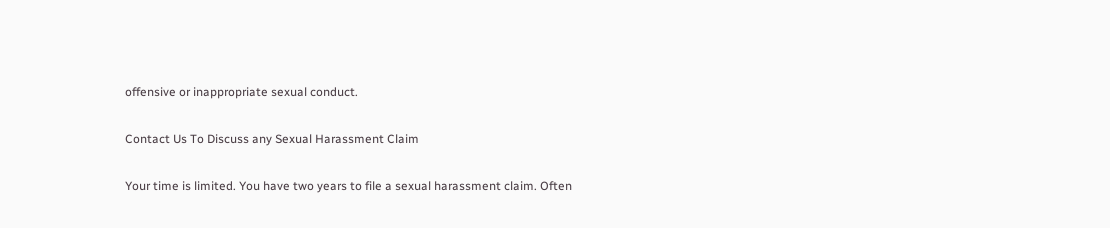offensive or inappropriate sexual conduct.

Contact Us To Discuss any Sexual Harassment Claim

Your time is limited. You have two years to file a sexual harassment claim. Often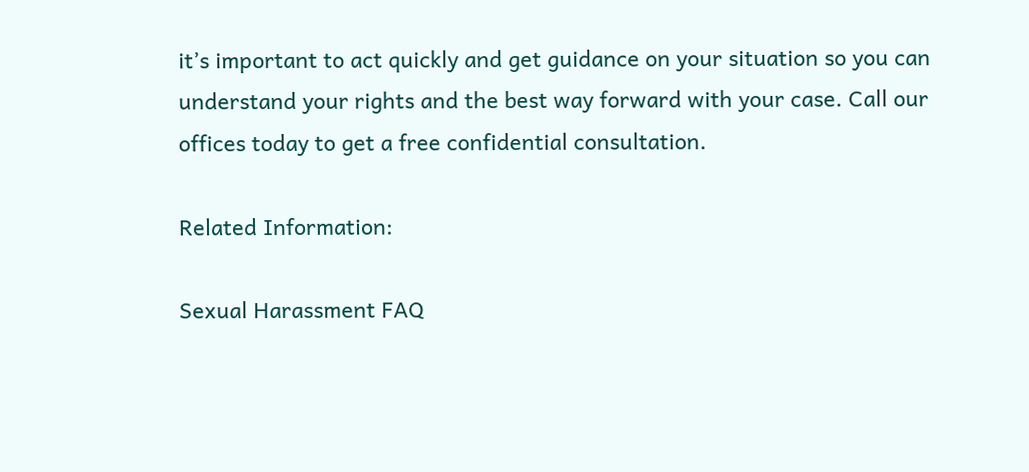it’s important to act quickly and get guidance on your situation so you can understand your rights and the best way forward with your case. Call our offices today to get a free confidential consultation.

Related Information:

Sexual Harassment FAQ